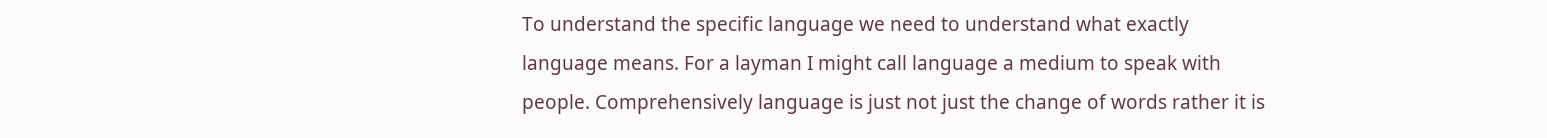To understand the specific language we need to understand what exactly language means. For a layman I might call language a medium to speak with people. Comprehensively language is just not just the change of words rather it is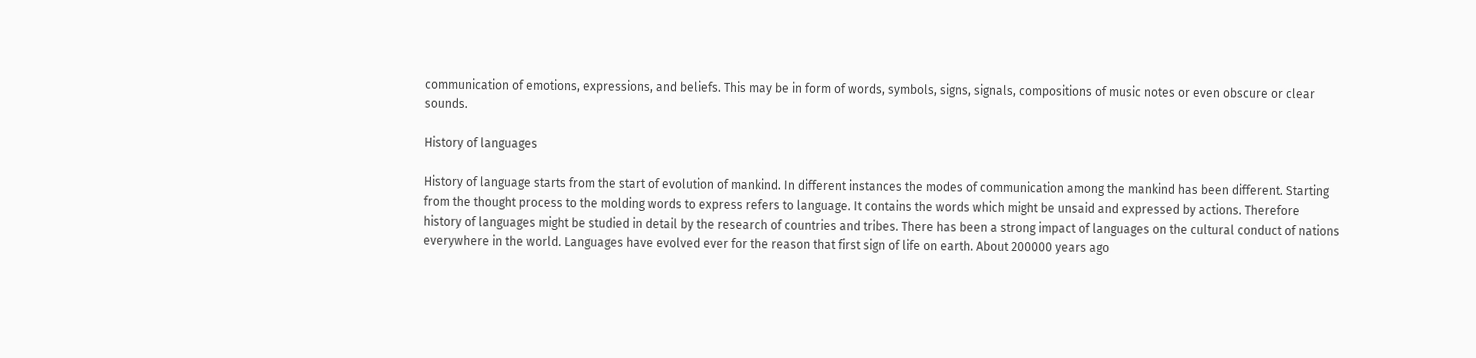communication of emotions, expressions, and beliefs. This may be in form of words, symbols, signs, signals, compositions of music notes or even obscure or clear sounds.

History of languages

History of language starts from the start of evolution of mankind. In different instances the modes of communication among the mankind has been different. Starting from the thought process to the molding words to express refers to language. It contains the words which might be unsaid and expressed by actions. Therefore history of languages might be studied in detail by the research of countries and tribes. There has been a strong impact of languages on the cultural conduct of nations everywhere in the world. Languages have evolved ever for the reason that first sign of life on earth. About 200000 years ago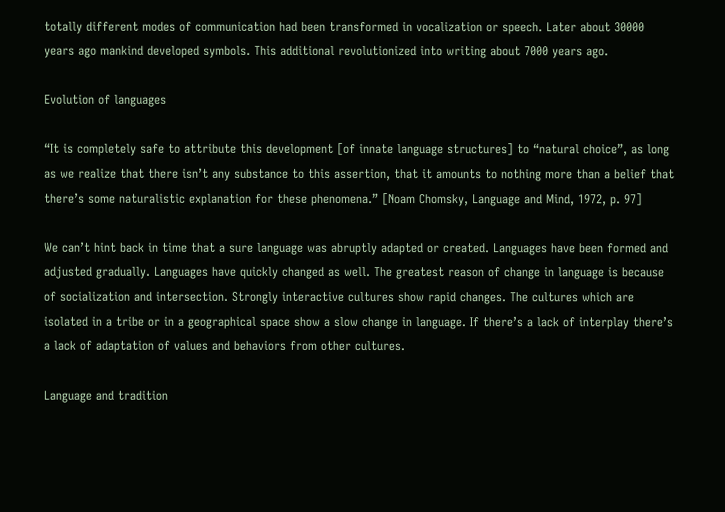totally different modes of communication had been transformed in vocalization or speech. Later about 30000 years ago mankind developed symbols. This additional revolutionized into writing about 7000 years ago.

Evolution of languages

“It is completely safe to attribute this development [of innate language structures] to “natural choice”, as long as we realize that there isn’t any substance to this assertion, that it amounts to nothing more than a belief that there’s some naturalistic explanation for these phenomena.” [Noam Chomsky, Language and Mind, 1972, p. 97]

We can’t hint back in time that a sure language was abruptly adapted or created. Languages have been formed and adjusted gradually. Languages have quickly changed as well. The greatest reason of change in language is because of socialization and intersection. Strongly interactive cultures show rapid changes. The cultures which are isolated in a tribe or in a geographical space show a slow change in language. If there’s a lack of interplay there’s a lack of adaptation of values and behaviors from other cultures.

Language and tradition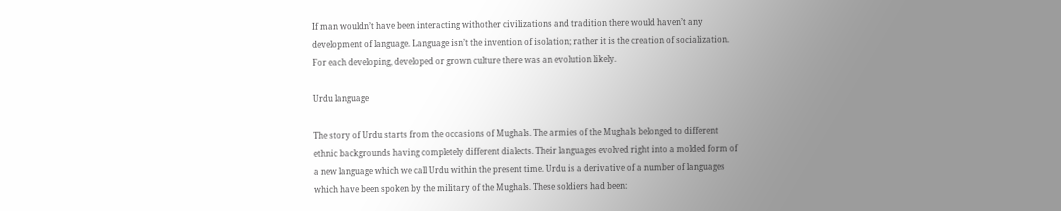If man wouldn’t have been interacting withother civilizations and tradition there would haven’t any development of language. Language isn’t the invention of isolation; rather it is the creation of socialization. For each developing, developed or grown culture there was an evolution likely.

Urdu language

The story of Urdu starts from the occasions of Mughals. The armies of the Mughals belonged to different ethnic backgrounds having completely different dialects. Their languages evolved right into a molded form of a new language which we call Urdu within the present time. Urdu is a derivative of a number of languages which have been spoken by the military of the Mughals. These soldiers had been: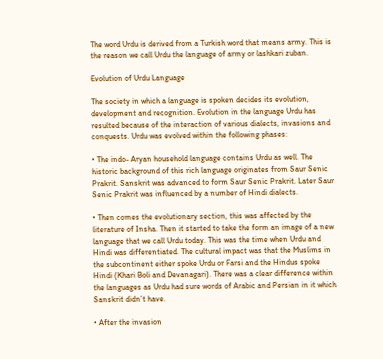The word Urdu is derived from a Turkish word that means army. This is the reason we call Urdu the language of army or lashkari zuban.

Evolution of Urdu Language

The society in which a language is spoken decides its evolution, development and recognition. Evolution in the language Urdu has resulted because of the interaction of various dialects, invasions and conquests. Urdu was evolved within the following phases:

• The indo- Aryan household language contains Urdu as well. The historic background of this rich language originates from Saur Senic Prakrit. Sanskrit was advanced to form Saur Senic Prakrit. Later Saur Senic Prakrit was influenced by a number of Hindi dialects.

• Then comes the evolutionary section, this was affected by the literature of Insha. Then it started to take the form an image of a new language that we call Urdu today. This was the time when Urdu and Hindi was differentiated. The cultural impact was that the Muslims in the subcontinent either spoke Urdu or Farsi and the Hindus spoke Hindi (Khari Boli and Devanagari). There was a clear difference within the languages as Urdu had sure words of Arabic and Persian in it which Sanskrit didn’t have.

• After the invasion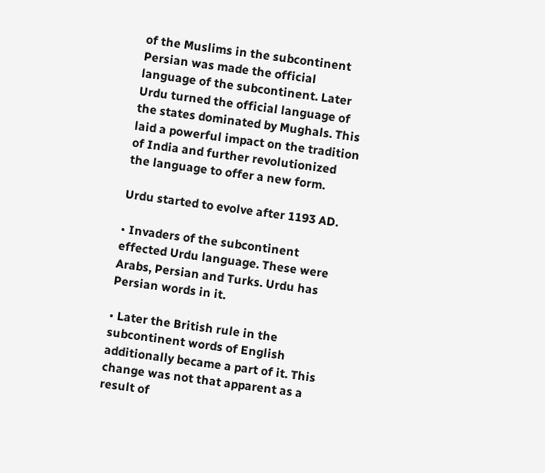of the Muslims in the subcontinent Persian was made the official language of the subcontinent. Later Urdu turned the official language of the states dominated by Mughals. This laid a powerful impact on the tradition of India and further revolutionized the language to offer a new form.

Urdu started to evolve after 1193 AD.

• Invaders of the subcontinent effected Urdu language. These were Arabs, Persian and Turks. Urdu has Persian words in it.

• Later the British rule in the subcontinent words of English additionally became a part of it. This change was not that apparent as a result of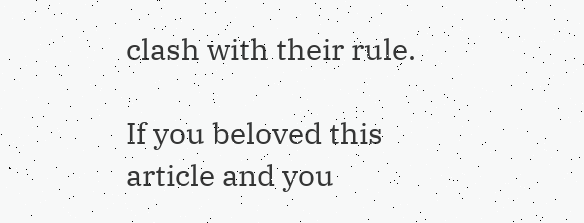clash with their rule.

If you beloved this article and you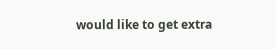would like to get extra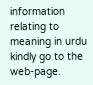information relating to meaning in urdu kindly go to the web-page.